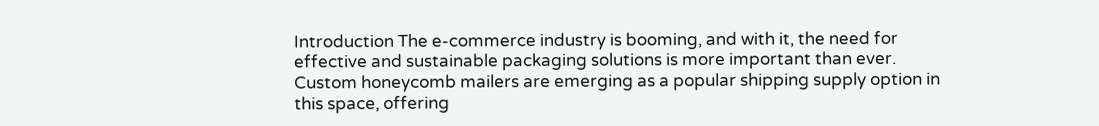Introduction The e-commerce industry is booming, and with it, the need for effective and sustainable packaging solutions is more important than ever. Custom honeycomb mailers are emerging as a popular shipping supply option in this space, offering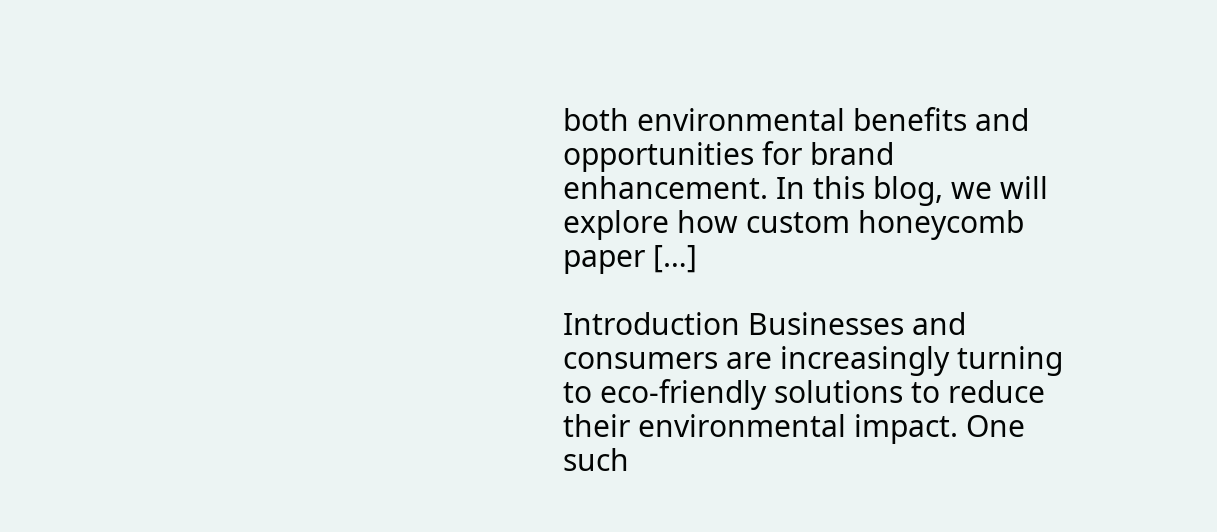both environmental benefits and opportunities for brand enhancement. In this blog, we will explore how custom honeycomb paper […]

Introduction Businesses and consumers are increasingly turning to eco-friendly solutions to reduce their environmental impact. One such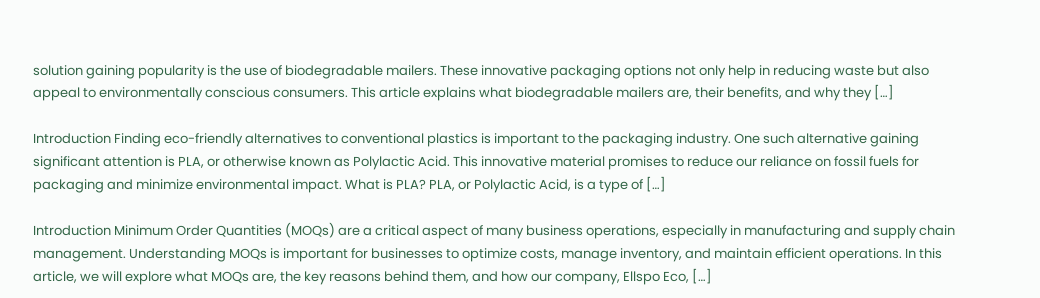solution gaining popularity is the use of biodegradable mailers. These innovative packaging options not only help in reducing waste but also appeal to environmentally conscious consumers. This article explains what biodegradable mailers are, their benefits, and why they […]

Introduction Finding eco-friendly alternatives to conventional plastics is important to the packaging industry. One such alternative gaining significant attention is PLA, or otherwise known as Polylactic Acid. This innovative material promises to reduce our reliance on fossil fuels for packaging and minimize environmental impact. What is PLA? PLA, or Polylactic Acid, is a type of […]

Introduction Minimum Order Quantities (MOQs) are a critical aspect of many business operations, especially in manufacturing and supply chain management. Understanding MOQs is important for businesses to optimize costs, manage inventory, and maintain efficient operations. In this article, we will explore what MOQs are, the key reasons behind them, and how our company, Ellspo Eco, […]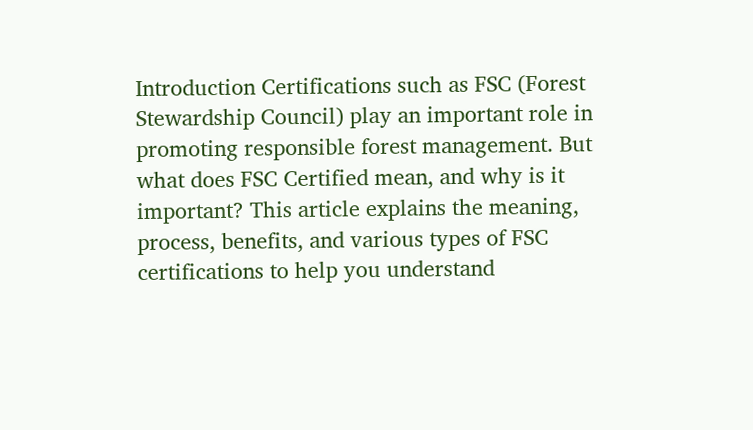Introduction Certifications such as FSC (Forest Stewardship Council) play an important role in promoting responsible forest management. But what does FSC Certified mean, and why is it important? This article explains the meaning, process, benefits, and various types of FSC certifications to help you understand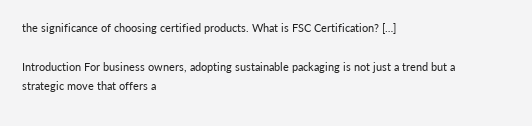the significance of choosing certified products. What is FSC Certification? […]

Introduction For business owners, adopting sustainable packaging is not just a trend but a strategic move that offers a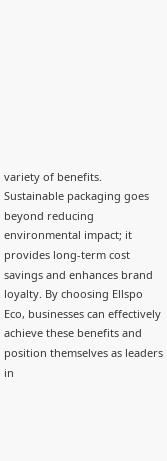variety of benefits. Sustainable packaging goes beyond reducing environmental impact; it provides long-term cost savings and enhances brand loyalty. By choosing Ellspo Eco, businesses can effectively achieve these benefits and position themselves as leaders in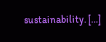sustainability. […]